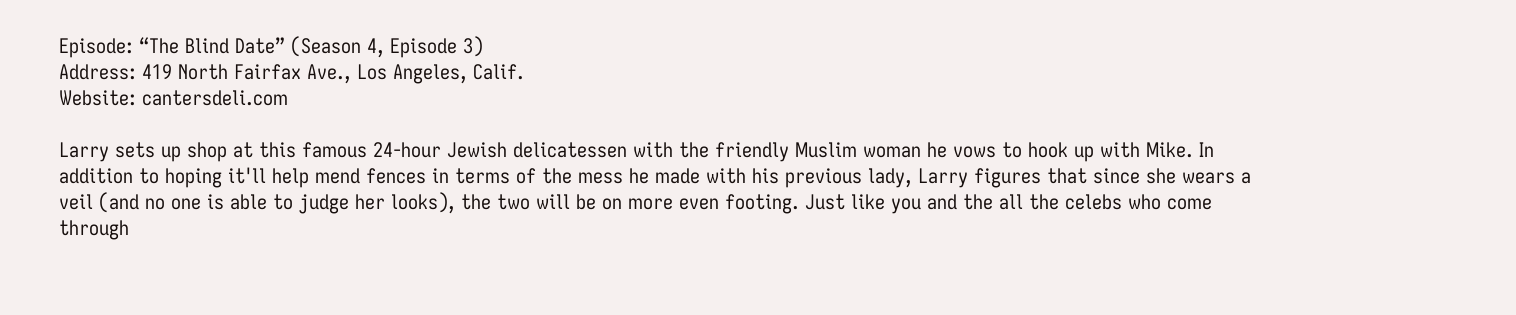Episode: “The Blind Date” (Season 4, Episode 3)
Address: 419 North Fairfax Ave., Los Angeles, Calif.
Website: cantersdeli.com

Larry sets up shop at this famous 24-hour Jewish delicatessen with the friendly Muslim woman he vows to hook up with Mike. In addition to hoping it'll help mend fences in terms of the mess he made with his previous lady, Larry figures that since she wears a veil (and no one is able to judge her looks), the two will be on more even footing. Just like you and the all the celebs who come through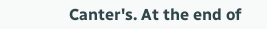Canter's. At the end of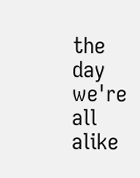the day we're all alike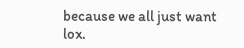because we all just want lox.